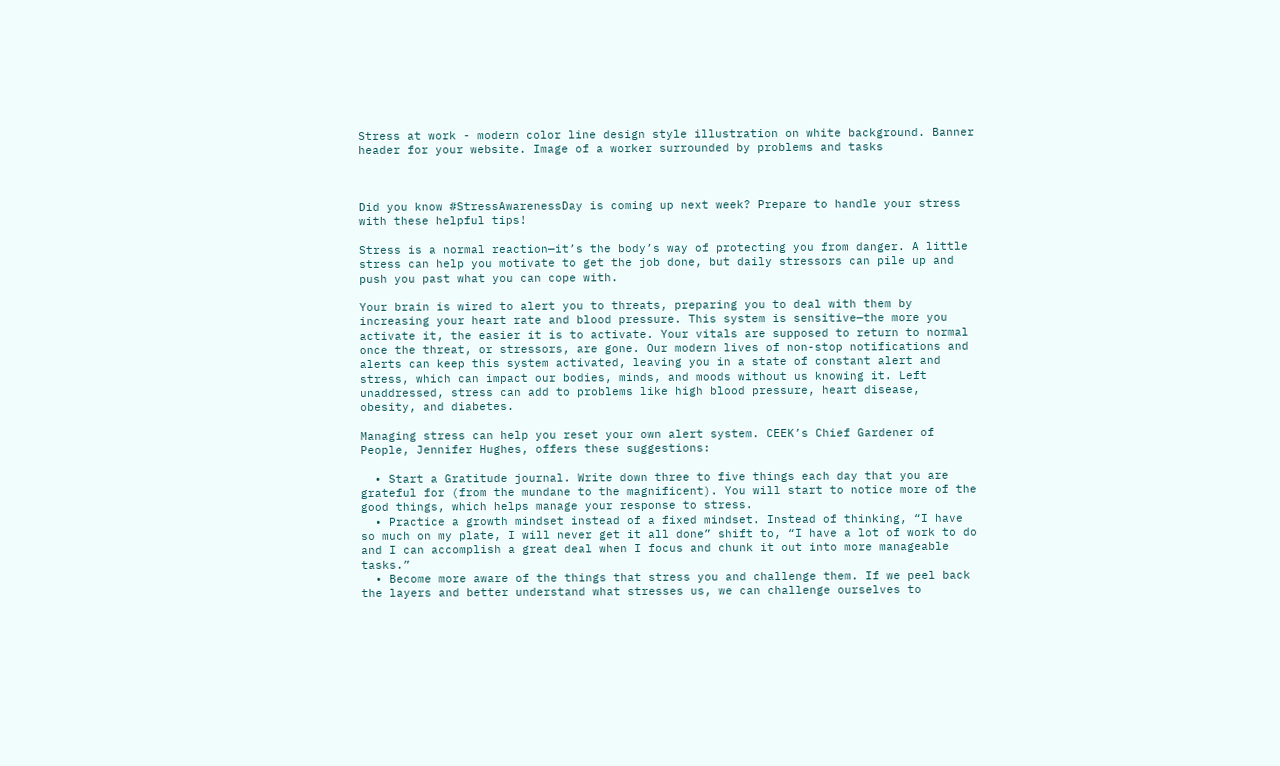Stress at work - modern color line design style illustration on white background. Banner header for your website. Image of a worker surrounded by problems and tasks



Did you know #StressAwarenessDay is coming up next week? Prepare to handle your stress with these helpful tips!

Stress is a normal reaction—it’s the body’s way of protecting you from danger. A little stress can help you motivate to get the job done, but daily stressors can pile up and push you past what you can cope with.

Your brain is wired to alert you to threats, preparing you to deal with them by increasing your heart rate and blood pressure. This system is sensitive—the more you activate it, the easier it is to activate. Your vitals are supposed to return to normal once the threat, or stressors, are gone. Our modern lives of non-stop notifications and alerts can keep this system activated, leaving you in a state of constant alert and stress, which can impact our bodies, minds, and moods without us knowing it. Left unaddressed, stress can add to problems like high blood pressure, heart disease, obesity, and diabetes.

Managing stress can help you reset your own alert system. CEEK’s Chief Gardener of People, Jennifer Hughes, offers these suggestions:

  • Start a Gratitude journal. Write down three to five things each day that you are grateful for (from the mundane to the magnificent). You will start to notice more of the good things, which helps manage your response to stress.
  • Practice a growth mindset instead of a fixed mindset. Instead of thinking, “I have so much on my plate, I will never get it all done” shift to, “I have a lot of work to do and I can accomplish a great deal when I focus and chunk it out into more manageable tasks.”
  • Become more aware of the things that stress you and challenge them. If we peel back the layers and better understand what stresses us, we can challenge ourselves to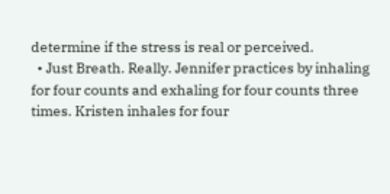determine if the stress is real or perceived.
  • Just Breath. Really. Jennifer practices by inhaling for four counts and exhaling for four counts three times. Kristen inhales for four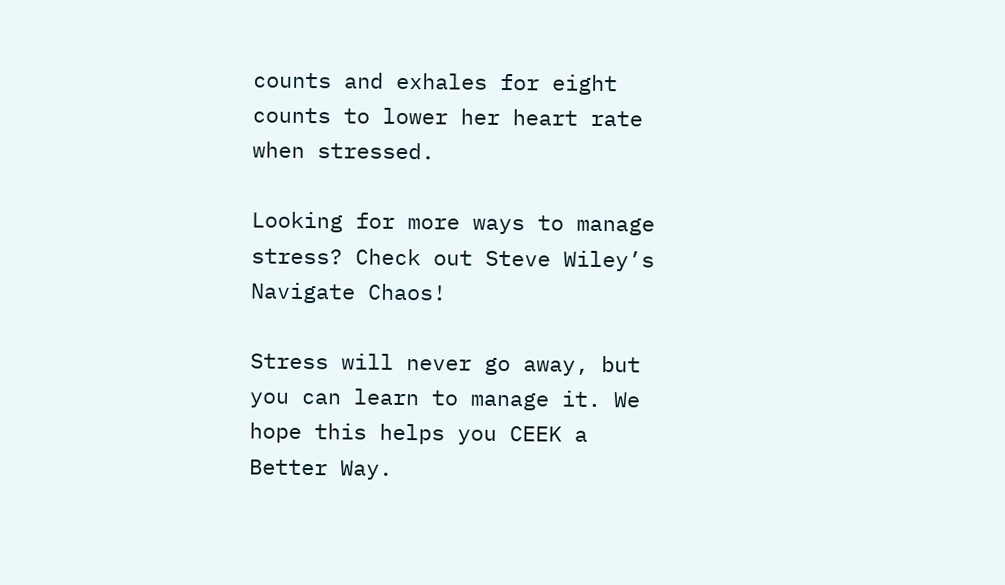counts and exhales for eight counts to lower her heart rate when stressed.

Looking for more ways to manage stress? Check out Steve Wiley’s Navigate Chaos!

Stress will never go away, but you can learn to manage it. We hope this helps you CEEK a Better Way.